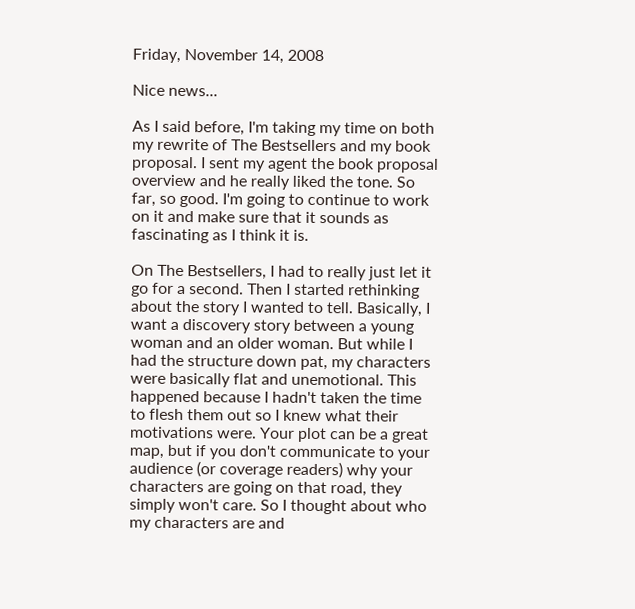Friday, November 14, 2008

Nice news...

As I said before, I'm taking my time on both my rewrite of The Bestsellers and my book proposal. I sent my agent the book proposal overview and he really liked the tone. So far, so good. I'm going to continue to work on it and make sure that it sounds as fascinating as I think it is.

On The Bestsellers, I had to really just let it go for a second. Then I started rethinking about the story I wanted to tell. Basically, I want a discovery story between a young woman and an older woman. But while I had the structure down pat, my characters were basically flat and unemotional. This happened because I hadn't taken the time to flesh them out so I knew what their motivations were. Your plot can be a great map, but if you don't communicate to your audience (or coverage readers) why your characters are going on that road, they simply won't care. So I thought about who my characters are and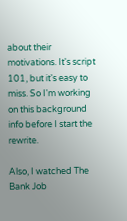about their motivations. It's script 101, but it's easy to miss. So I'm working on this background info before I start the rewrite.

Also, I watched The Bank Job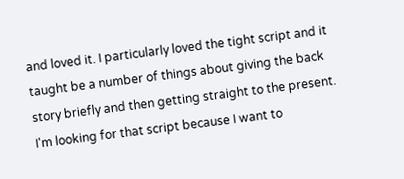and loved it. I particularly loved the tight script and it taught be a number of things about giving the back story briefly and then getting straight to the present. I'm looking for that script because I want to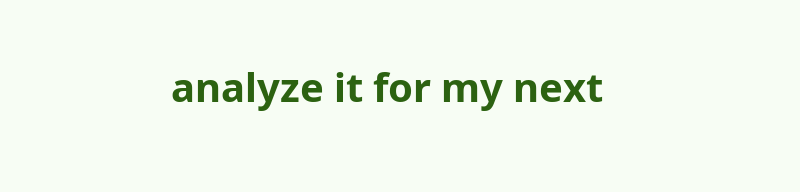analyze it for my next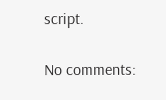script.

No comments: